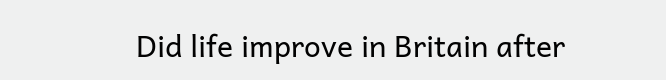Did life improve in Britain after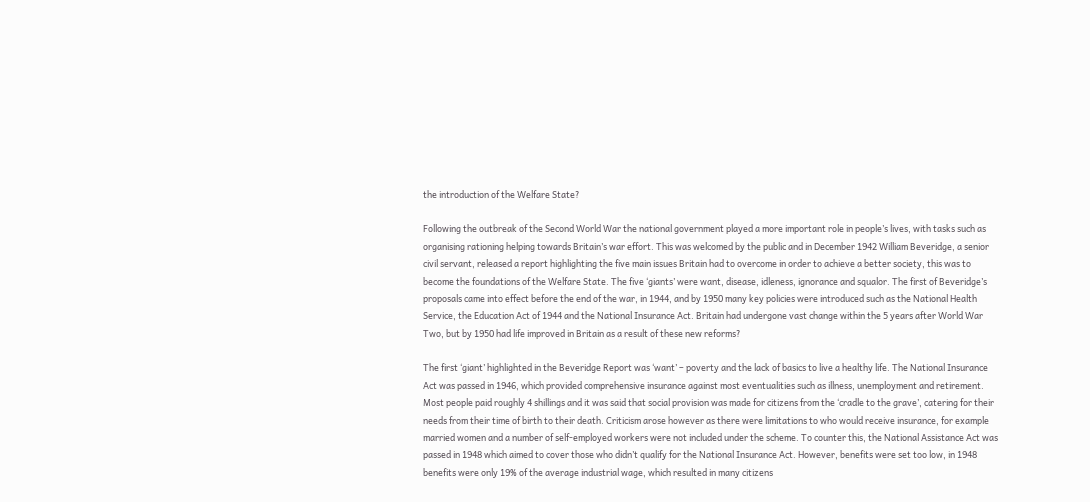the introduction of the Welfare State?

Following the outbreak of the Second World War the national government played a more important role in people’s lives, with tasks such as organising rationing helping towards Britain’s war effort. This was welcomed by the public and in December 1942 William Beveridge, a senior civil servant, released a report highlighting the five main issues Britain had to overcome in order to achieve a better society, this was to become the foundations of the Welfare State. The five ‘giants’ were want, disease, idleness, ignorance and squalor. The first of Beveridge’s proposals came into effect before the end of the war, in 1944, and by 1950 many key policies were introduced such as the National Health Service, the Education Act of 1944 and the National Insurance Act. Britain had undergone vast change within the 5 years after World War Two, but by 1950 had life improved in Britain as a result of these new reforms?

The first ‘giant’ highlighted in the Beveridge Report was ‘want’ – poverty and the lack of basics to live a healthy life. The National Insurance Act was passed in 1946, which provided comprehensive insurance against most eventualities such as illness, unemployment and retirement. Most people paid roughly 4 shillings and it was said that social provision was made for citizens from the ‘cradle to the grave’, catering for their needs from their time of birth to their death. Criticism arose however as there were limitations to who would receive insurance, for example married women and a number of self-employed workers were not included under the scheme. To counter this, the National Assistance Act was passed in 1948 which aimed to cover those who didn’t qualify for the National Insurance Act. However, benefits were set too low, in 1948 benefits were only 19% of the average industrial wage, which resulted in many citizens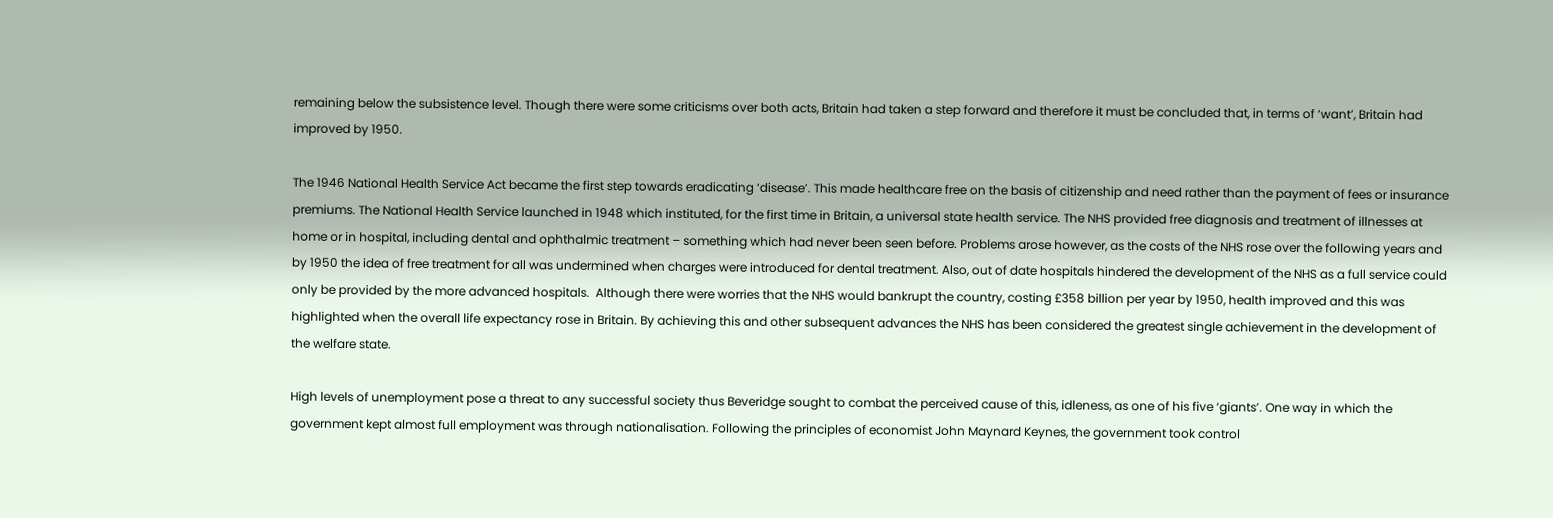remaining below the subsistence level. Though there were some criticisms over both acts, Britain had taken a step forward and therefore it must be concluded that, in terms of ‘want’, Britain had improved by 1950.

The 1946 National Health Service Act became the first step towards eradicating ‘disease’. This made healthcare free on the basis of citizenship and need rather than the payment of fees or insurance premiums. The National Health Service launched in 1948 which instituted, for the first time in Britain, a universal state health service. The NHS provided free diagnosis and treatment of illnesses at home or in hospital, including dental and ophthalmic treatment – something which had never been seen before. Problems arose however, as the costs of the NHS rose over the following years and by 1950 the idea of free treatment for all was undermined when charges were introduced for dental treatment. Also, out of date hospitals hindered the development of the NHS as a full service could only be provided by the more advanced hospitals.  Although there were worries that the NHS would bankrupt the country, costing £358 billion per year by 1950, health improved and this was highlighted when the overall life expectancy rose in Britain. By achieving this and other subsequent advances the NHS has been considered the greatest single achievement in the development of the welfare state.

High levels of unemployment pose a threat to any successful society thus Beveridge sought to combat the perceived cause of this, idleness, as one of his five ‘giants’. One way in which the government kept almost full employment was through nationalisation. Following the principles of economist John Maynard Keynes, the government took control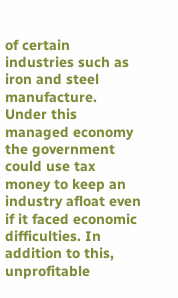of certain industries such as iron and steel manufacture. Under this managed economy the government could use tax money to keep an industry afloat even if it faced economic difficulties. In addition to this, unprofitable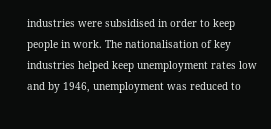industries were subsidised in order to keep people in work. The nationalisation of key industries helped keep unemployment rates low and by 1946, unemployment was reduced to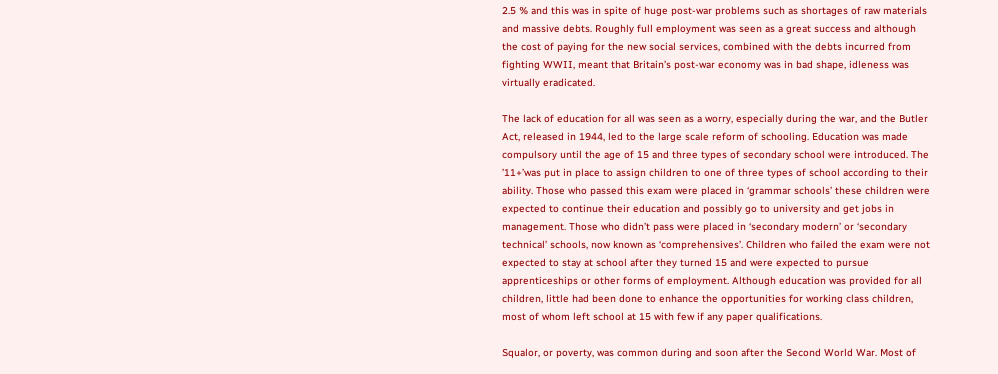2.5 % and this was in spite of huge post-war problems such as shortages of raw materials and massive debts. Roughly full employment was seen as a great success and although the cost of paying for the new social services, combined with the debts incurred from fighting WWII, meant that Britain’s post-war economy was in bad shape, idleness was virtually eradicated.

The lack of education for all was seen as a worry, especially during the war, and the Butler Act, released in 1944, led to the large scale reform of schooling. Education was made compulsory until the age of 15 and three types of secondary school were introduced. The ’11+’was put in place to assign children to one of three types of school according to their ability. Those who passed this exam were placed in ‘grammar schools’ these children were expected to continue their education and possibly go to university and get jobs in management. Those who didn’t pass were placed in ‘secondary modern’ or ‘secondary technical’ schools, now known as ‘comprehensives’. Children who failed the exam were not expected to stay at school after they turned 15 and were expected to pursue apprenticeships or other forms of employment. Although education was provided for all children, little had been done to enhance the opportunities for working class children, most of whom left school at 15 with few if any paper qualifications.

Squalor, or poverty, was common during and soon after the Second World War. Most of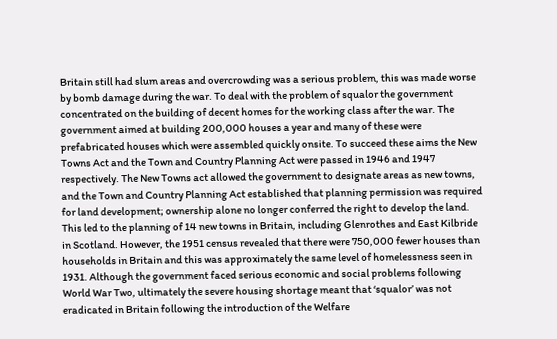Britain still had slum areas and overcrowding was a serious problem, this was made worse by bomb damage during the war. To deal with the problem of squalor the government concentrated on the building of decent homes for the working class after the war. The government aimed at building 200,000 houses a year and many of these were prefabricated houses which were assembled quickly onsite. To succeed these aims the New Towns Act and the Town and Country Planning Act were passed in 1946 and 1947 respectively. The New Towns act allowed the government to designate areas as new towns, and the Town and Country Planning Act established that planning permission was required for land development; ownership alone no longer conferred the right to develop the land. This led to the planning of 14 new towns in Britain, including Glenrothes and East Kilbride in Scotland. However, the 1951 census revealed that there were 750,000 fewer houses than households in Britain and this was approximately the same level of homelessness seen in 1931. Although the government faced serious economic and social problems following World War Two, ultimately the severe housing shortage meant that ‘squalor’ was not eradicated in Britain following the introduction of the Welfare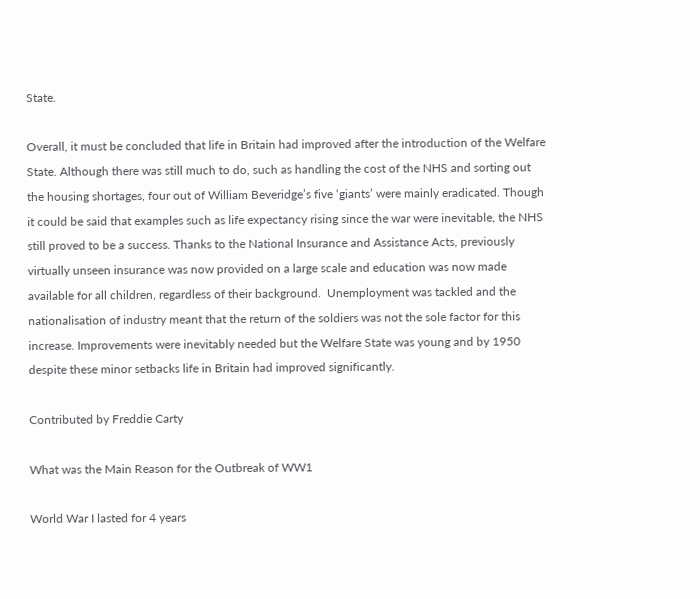State.

Overall, it must be concluded that life in Britain had improved after the introduction of the Welfare State. Although there was still much to do, such as handling the cost of the NHS and sorting out the housing shortages, four out of William Beveridge’s five ‘giants’ were mainly eradicated. Though it could be said that examples such as life expectancy rising since the war were inevitable, the NHS still proved to be a success. Thanks to the National Insurance and Assistance Acts, previously virtually unseen insurance was now provided on a large scale and education was now made available for all children, regardless of their background.  Unemployment was tackled and the nationalisation of industry meant that the return of the soldiers was not the sole factor for this increase. Improvements were inevitably needed but the Welfare State was young and by 1950 despite these minor setbacks life in Britain had improved significantly.

Contributed by Freddie Carty

What was the Main Reason for the Outbreak of WW1

World War I lasted for 4 years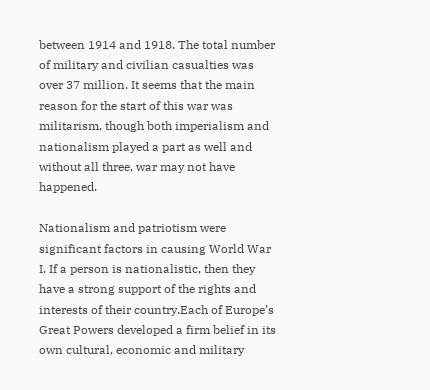between 1914 and 1918. The total number of military and civilian casualties was over 37 million. It seems that the main reason for the start of this war was militarism, though both imperialism and nationalism played a part as well and without all three, war may not have happened.

Nationalism and patriotism were significant factors in causing World War I. If a person is nationalistic, then they have a strong support of the rights and interests of their country.Each of Europe’s Great Powers developed a firm belief in its own cultural, economic and military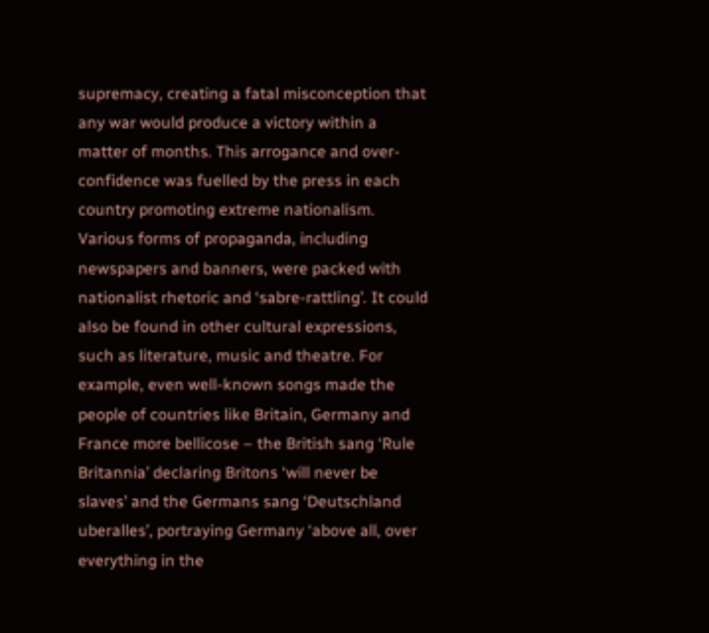supremacy, creating a fatal misconception that any war would produce a victory within a matter of months. This arrogance and over-confidence was fuelled by the press in each country promoting extreme nationalism. Various forms of propaganda, including newspapers and banners, were packed with nationalist rhetoric and ‘sabre-rattling’. It could also be found in other cultural expressions, such as literature, music and theatre. For example, even well-known songs made the people of countries like Britain, Germany and France more bellicose – the British sang ‘Rule Britannia’ declaring Britons ‘will never be slaves’ and the Germans sang ‘Deutschland uberalles’, portraying Germany ‘above all, over everything in the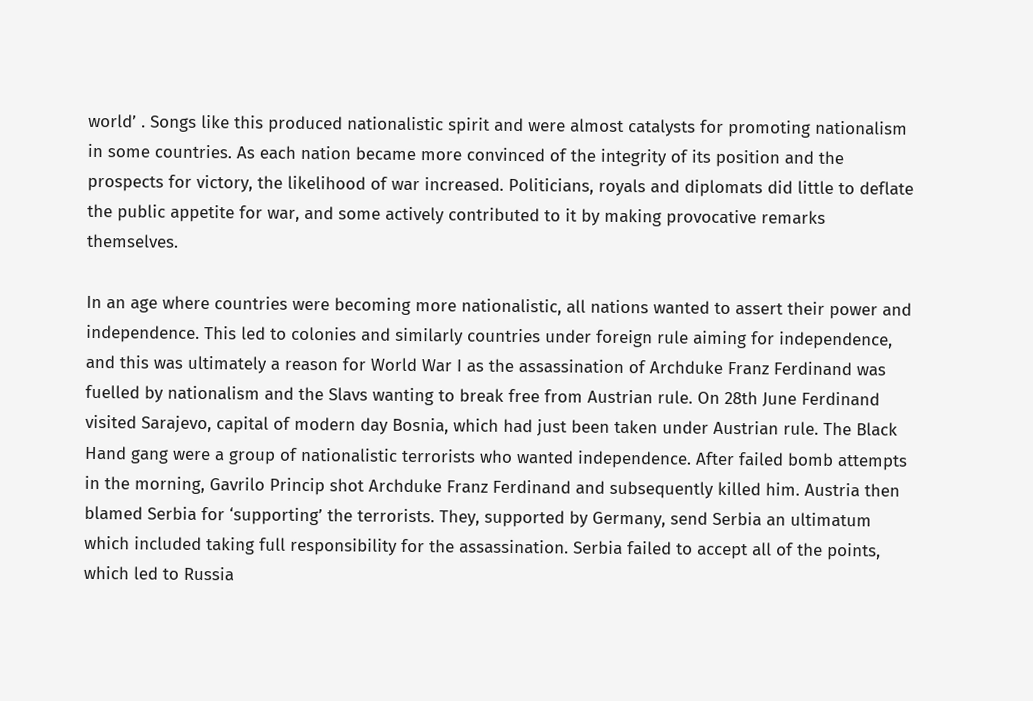world’ . Songs like this produced nationalistic spirit and were almost catalysts for promoting nationalism in some countries. As each nation became more convinced of the integrity of its position and the prospects for victory, the likelihood of war increased. Politicians, royals and diplomats did little to deflate the public appetite for war, and some actively contributed to it by making provocative remarks themselves.

In an age where countries were becoming more nationalistic, all nations wanted to assert their power and independence. This led to colonies and similarly countries under foreign rule aiming for independence, and this was ultimately a reason for World War I as the assassination of Archduke Franz Ferdinand was fuelled by nationalism and the Slavs wanting to break free from Austrian rule. On 28th June Ferdinand visited Sarajevo, capital of modern day Bosnia, which had just been taken under Austrian rule. The Black Hand gang were a group of nationalistic terrorists who wanted independence. After failed bomb attempts in the morning, Gavrilo Princip shot Archduke Franz Ferdinand and subsequently killed him. Austria then blamed Serbia for ‘supporting’ the terrorists. They, supported by Germany, send Serbia an ultimatum which included taking full responsibility for the assassination. Serbia failed to accept all of the points, which led to Russia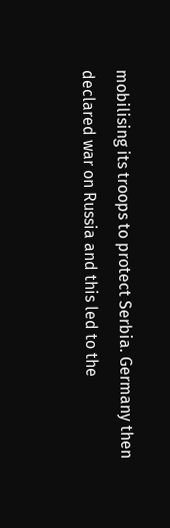mobilising its troops to protect Serbia. Germany then declared war on Russia and this led to the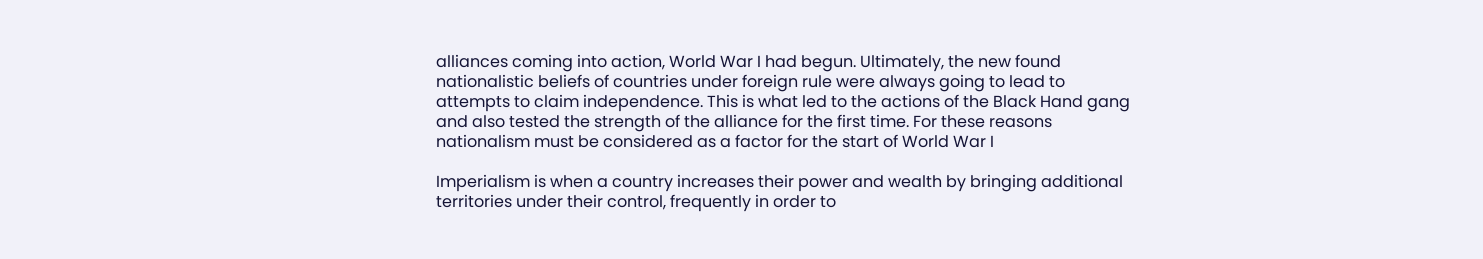alliances coming into action, World War I had begun. Ultimately, the new found nationalistic beliefs of countries under foreign rule were always going to lead to attempts to claim independence. This is what led to the actions of the Black Hand gang and also tested the strength of the alliance for the first time. For these reasons nationalism must be considered as a factor for the start of World War I

Imperialism is when a country increases their power and wealth by bringing additional territories under their control, frequently in order to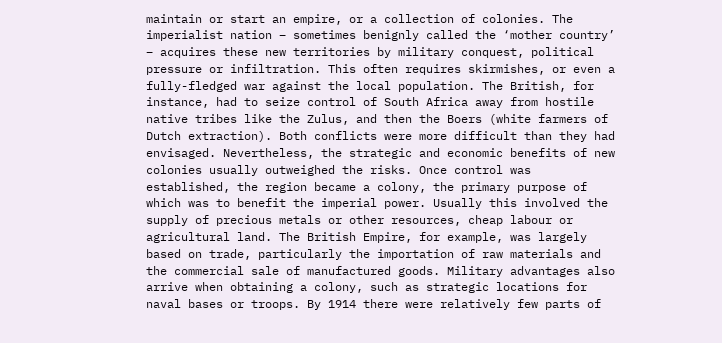maintain or start an empire, or a collection of colonies. The imperialist nation – sometimes benignly called the ‘mother country’ – acquires these new territories by military conquest, political pressure or infiltration. This often requires skirmishes, or even a fully-fledged war against the local population. The British, for instance, had to seize control of South Africa away from hostile native tribes like the Zulus, and then the Boers (white farmers of Dutch extraction). Both conflicts were more difficult than they had envisaged. Nevertheless, the strategic and economic benefits of new colonies usually outweighed the risks. Once control was established, the region became a colony, the primary purpose of which was to benefit the imperial power. Usually this involved the supply of precious metals or other resources, cheap labour or agricultural land. The British Empire, for example, was largely based on trade, particularly the importation of raw materials and the commercial sale of manufactured goods. Military advantages also arrive when obtaining a colony, such as strategic locations for naval bases or troops. By 1914 there were relatively few parts of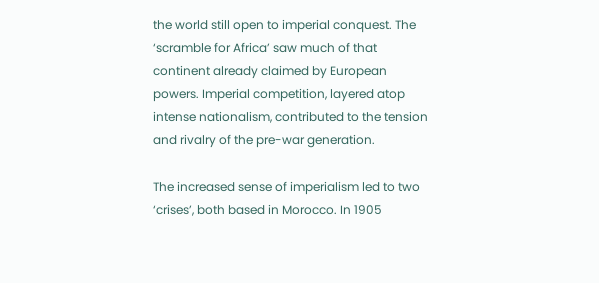the world still open to imperial conquest. The ‘scramble for Africa’ saw much of that continent already claimed by European powers. Imperial competition, layered atop intense nationalism, contributed to the tension and rivalry of the pre-war generation.

The increased sense of imperialism led to two ‘crises’, both based in Morocco. In 1905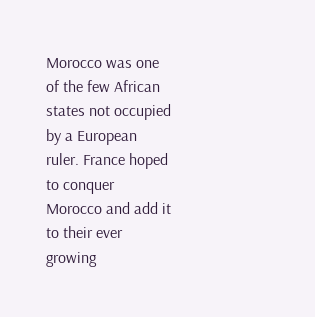Morocco was one of the few African states not occupied by a European ruler. France hoped to conquer Morocco and add it to their ever growing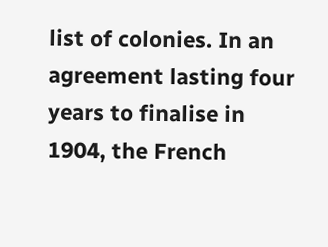list of colonies. In an agreement lasting four years to finalise in 1904, the French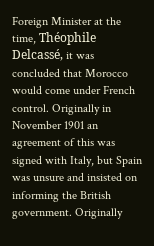Foreign Minister at the time, Théophile Delcassé, it was concluded that Morocco would come under French control. Originally in November 1901 an agreement of this was signed with Italy, but Spain was unsure and insisted on informing the British government. Originally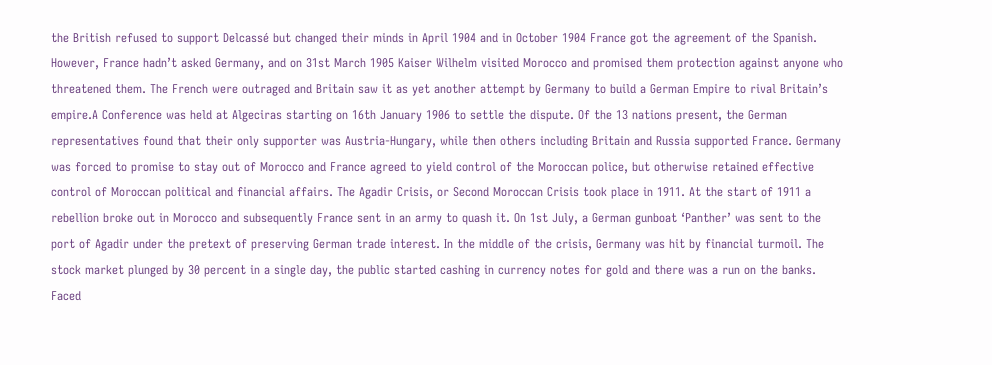the British refused to support Delcassé but changed their minds in April 1904 and in October 1904 France got the agreement of the Spanish. However, France hadn’t asked Germany, and on 31st March 1905 Kaiser Wilhelm visited Morocco and promised them protection against anyone who threatened them. The French were outraged and Britain saw it as yet another attempt by Germany to build a German Empire to rival Britain’s empire.A Conference was held at Algeciras starting on 16th January 1906 to settle the dispute. Of the 13 nations present, the German representatives found that their only supporter was Austria-Hungary, while then others including Britain and Russia supported France. Germany was forced to promise to stay out of Morocco and France agreed to yield control of the Moroccan police, but otherwise retained effective control of Moroccan political and financial affairs. The Agadir Crisis, or Second Moroccan Crisis took place in 1911. At the start of 1911 a rebellion broke out in Morocco and subsequently France sent in an army to quash it. On 1st July, a German gunboat ‘Panther’ was sent to the port of Agadir under the pretext of preserving German trade interest. In the middle of the crisis, Germany was hit by financial turmoil. The stock market plunged by 30 percent in a single day, the public started cashing in currency notes for gold and there was a run on the banks. Faced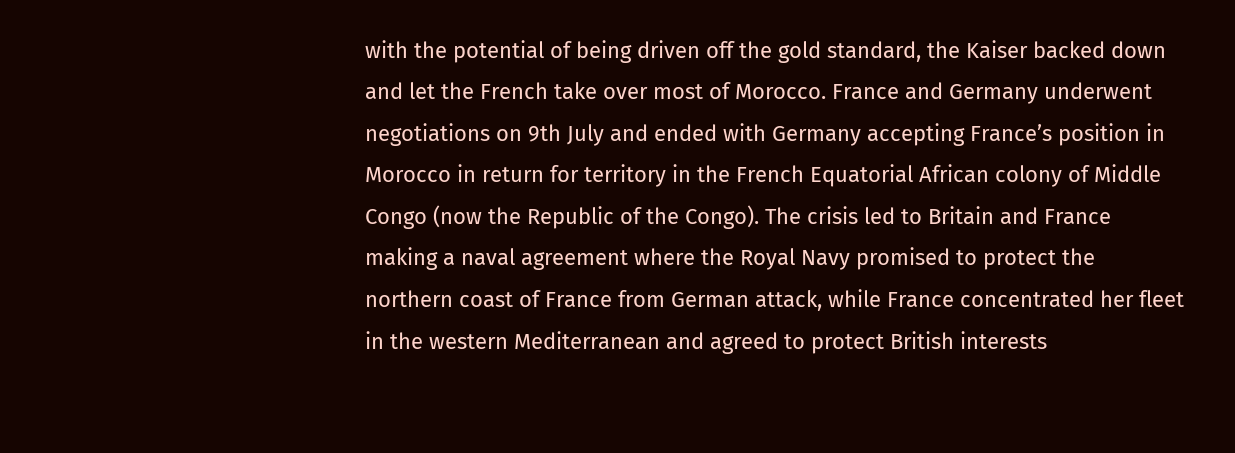with the potential of being driven off the gold standard, the Kaiser backed down and let the French take over most of Morocco. France and Germany underwent negotiations on 9th July and ended with Germany accepting France’s position in Morocco in return for territory in the French Equatorial African colony of Middle Congo (now the Republic of the Congo). The crisis led to Britain and France making a naval agreement where the Royal Navy promised to protect the northern coast of France from German attack, while France concentrated her fleet in the western Mediterranean and agreed to protect British interests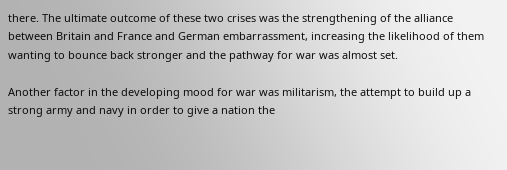there. The ultimate outcome of these two crises was the strengthening of the alliance between Britain and France and German embarrassment, increasing the likelihood of them wanting to bounce back stronger and the pathway for war was almost set.

Another factor in the developing mood for war was militarism, the attempt to build up a strong army and navy in order to give a nation the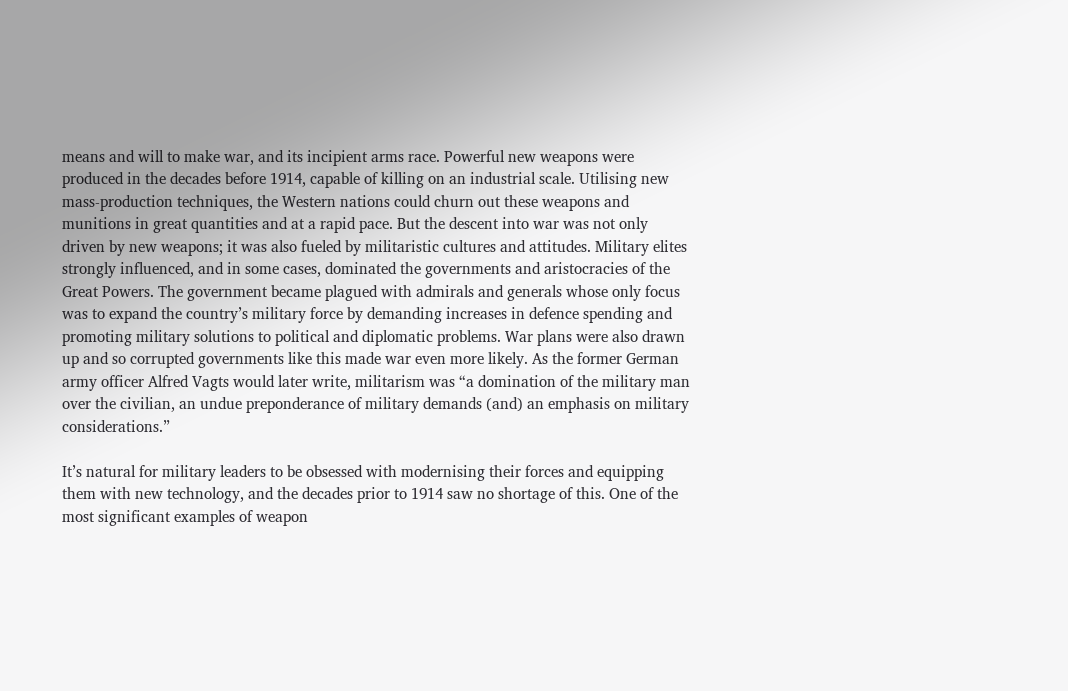means and will to make war, and its incipient arms race. Powerful new weapons were produced in the decades before 1914, capable of killing on an industrial scale. Utilising new mass-production techniques, the Western nations could churn out these weapons and munitions in great quantities and at a rapid pace. But the descent into war was not only driven by new weapons; it was also fueled by militaristic cultures and attitudes. Military elites strongly influenced, and in some cases, dominated the governments and aristocracies of the Great Powers. The government became plagued with admirals and generals whose only focus was to expand the country’s military force by demanding increases in defence spending and promoting military solutions to political and diplomatic problems. War plans were also drawn up and so corrupted governments like this made war even more likely. As the former German army officer Alfred Vagts would later write, militarism was “a domination of the military man over the civilian, an undue preponderance of military demands (and) an emphasis on military considerations.”

It’s natural for military leaders to be obsessed with modernising their forces and equipping them with new technology, and the decades prior to 1914 saw no shortage of this. One of the most significant examples of weapon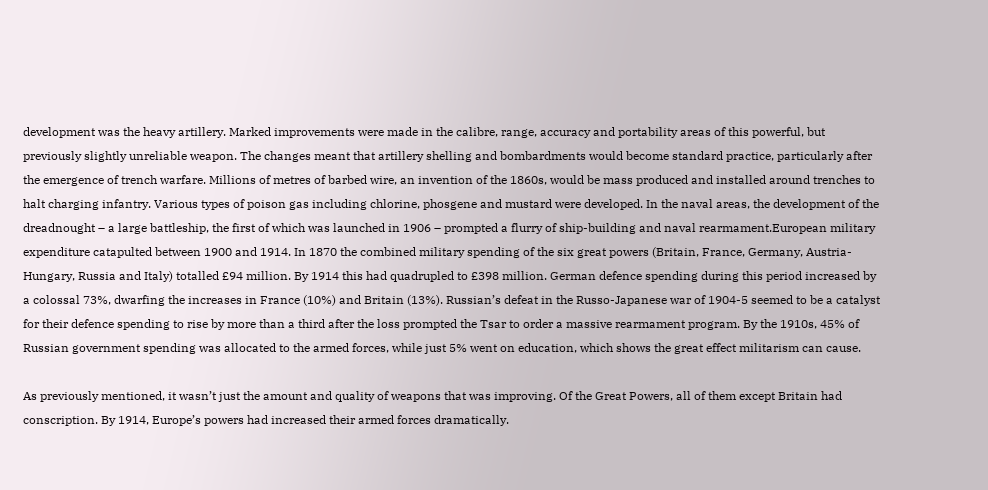development was the heavy artillery. Marked improvements were made in the calibre, range, accuracy and portability areas of this powerful, but previously slightly unreliable weapon. The changes meant that artillery shelling and bombardments would become standard practice, particularly after the emergence of trench warfare. Millions of metres of barbed wire, an invention of the 1860s, would be mass produced and installed around trenches to halt charging infantry. Various types of poison gas including chlorine, phosgene and mustard were developed. In the naval areas, the development of the dreadnought – a large battleship, the first of which was launched in 1906 – prompted a flurry of ship-building and naval rearmament.European military expenditure catapulted between 1900 and 1914. In 1870 the combined military spending of the six great powers (Britain, France, Germany, Austria-Hungary, Russia and Italy) totalled £94 million. By 1914 this had quadrupled to £398 million. German defence spending during this period increased by a colossal 73%, dwarfing the increases in France (10%) and Britain (13%). Russian’s defeat in the Russo-Japanese war of 1904-5 seemed to be a catalyst for their defence spending to rise by more than a third after the loss prompted the Tsar to order a massive rearmament program. By the 1910s, 45% of Russian government spending was allocated to the armed forces, while just 5% went on education, which shows the great effect militarism can cause.

As previously mentioned, it wasn’t just the amount and quality of weapons that was improving. Of the Great Powers, all of them except Britain had conscription. By 1914, Europe’s powers had increased their armed forces dramatically.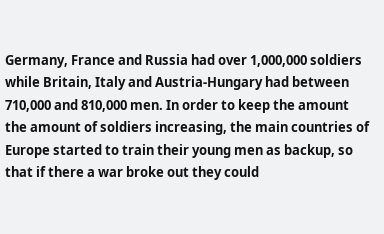Germany, France and Russia had over 1,000,000 soldiers while Britain, Italy and Austria-Hungary had between 710,000 and 810,000 men. In order to keep the amount the amount of soldiers increasing, the main countries of Europe started to train their young men as backup, so that if there a war broke out they could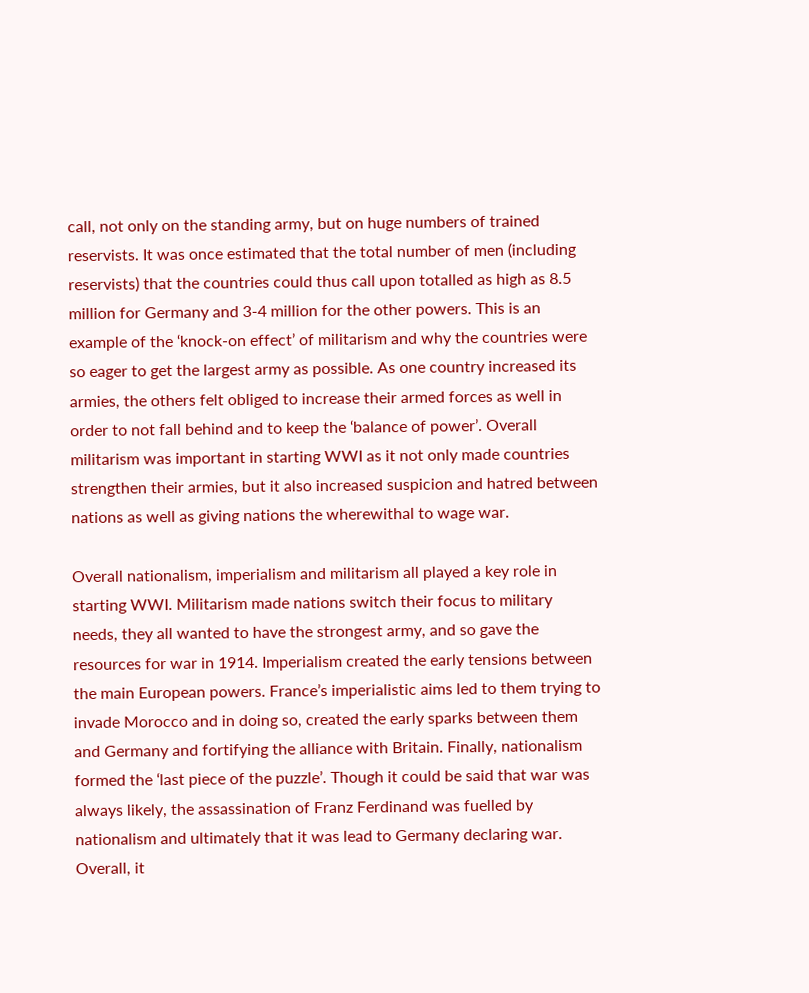call, not only on the standing army, but on huge numbers of trained reservists. It was once estimated that the total number of men (including reservists) that the countries could thus call upon totalled as high as 8.5 million for Germany and 3-4 million for the other powers. This is an example of the ‘knock-on effect’ of militarism and why the countries were so eager to get the largest army as possible. As one country increased its armies, the others felt obliged to increase their armed forces as well in order to not fall behind and to keep the ‘balance of power’. Overall militarism was important in starting WWI as it not only made countries strengthen their armies, but it also increased suspicion and hatred between nations as well as giving nations the wherewithal to wage war.

Overall nationalism, imperialism and militarism all played a key role in starting WWI. Militarism made nations switch their focus to military needs, they all wanted to have the strongest army, and so gave the resources for war in 1914. Imperialism created the early tensions between the main European powers. France’s imperialistic aims led to them trying to invade Morocco and in doing so, created the early sparks between them and Germany and fortifying the alliance with Britain. Finally, nationalism formed the ‘last piece of the puzzle’. Though it could be said that war was always likely, the assassination of Franz Ferdinand was fuelled by nationalism and ultimately that it was lead to Germany declaring war. Overall, it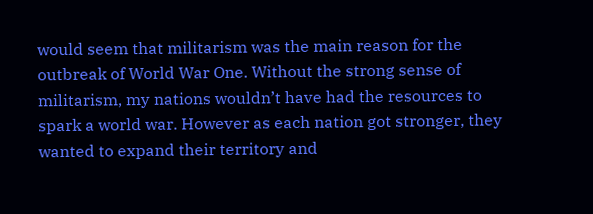would seem that militarism was the main reason for the outbreak of World War One. Without the strong sense of militarism, my nations wouldn’t have had the resources to spark a world war. However as each nation got stronger, they wanted to expand their territory and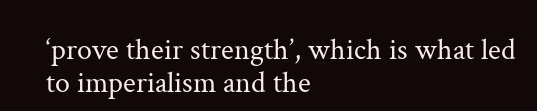‘prove their strength’, which is what led to imperialism and the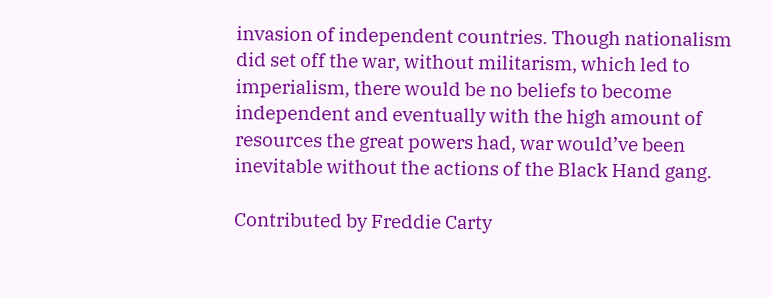invasion of independent countries. Though nationalism did set off the war, without militarism, which led to imperialism, there would be no beliefs to become independent and eventually with the high amount of resources the great powers had, war would’ve been inevitable without the actions of the Black Hand gang.

Contributed by Freddie Carty